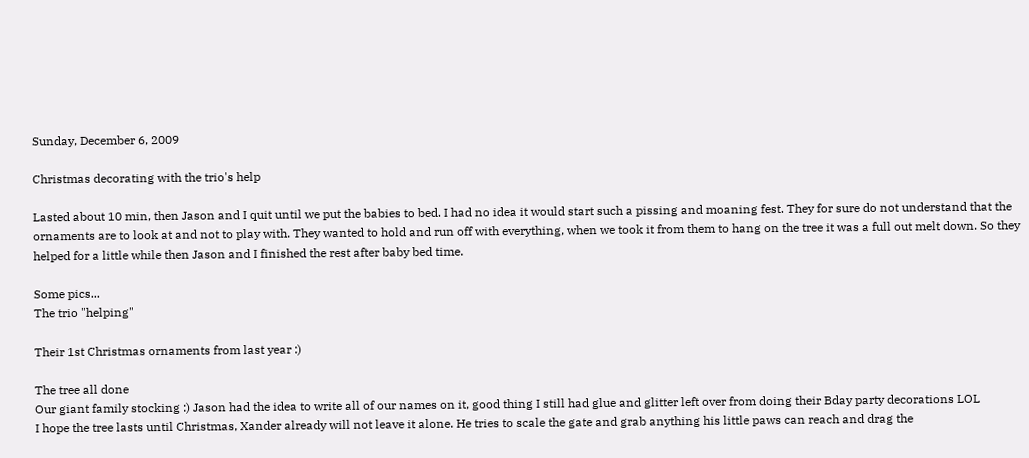Sunday, December 6, 2009

Christmas decorating with the trio's help

Lasted about 10 min, then Jason and I quit until we put the babies to bed. I had no idea it would start such a pissing and moaning fest. They for sure do not understand that the ornaments are to look at and not to play with. They wanted to hold and run off with everything, when we took it from them to hang on the tree it was a full out melt down. So they helped for a little while then Jason and I finished the rest after baby bed time.

Some pics...
The trio "helping"

Their 1st Christmas ornaments from last year :)

The tree all done
Our giant family stocking :) Jason had the idea to write all of our names on it, good thing I still had glue and glitter left over from doing their Bday party decorations LOL
I hope the tree lasts until Christmas, Xander already will not leave it alone. He tries to scale the gate and grab anything his little paws can reach and drag the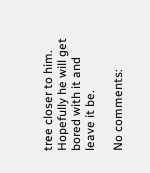tree closer to him.
Hopefully he will get bored with it and leave it be.

No comments: